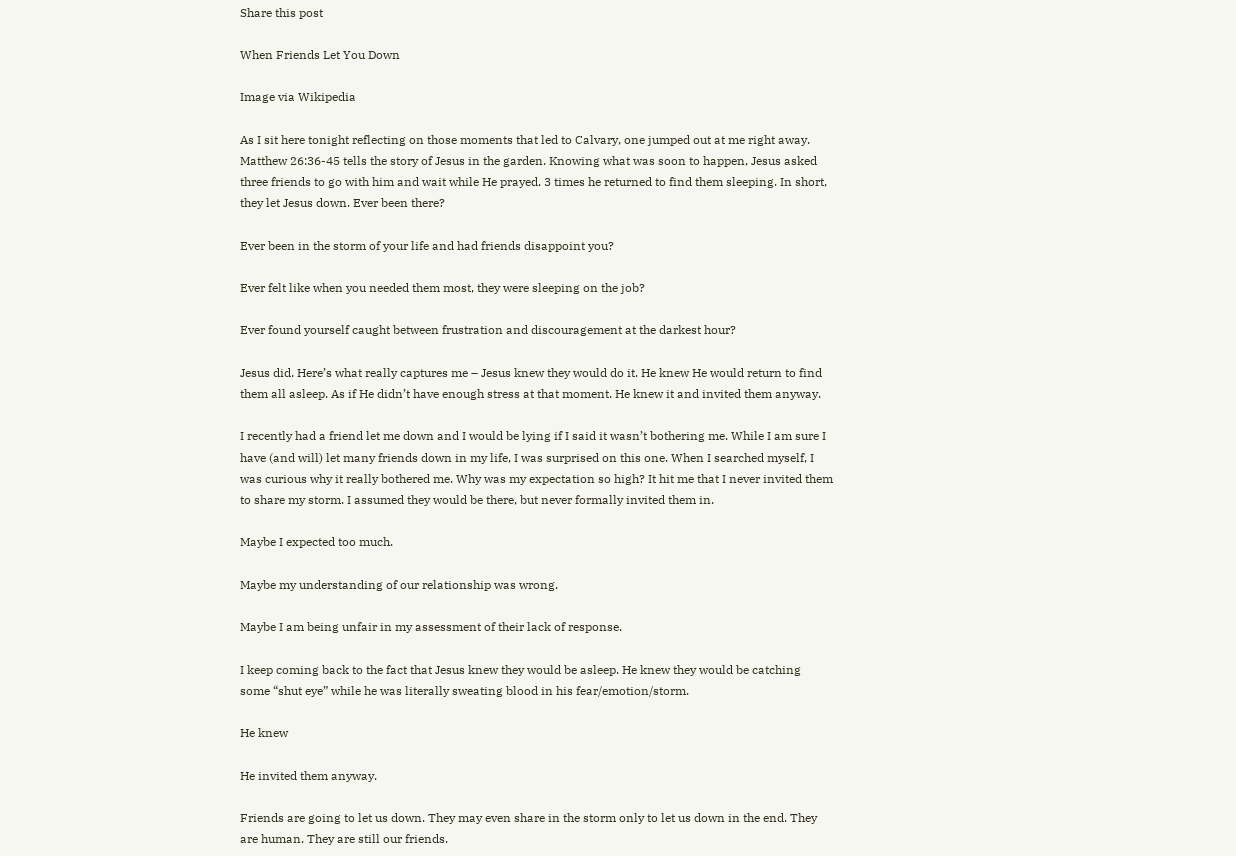Share this post

When Friends Let You Down

Image via Wikipedia

As I sit here tonight reflecting on those moments that led to Calvary, one jumped out at me right away. Matthew 26:36-45 tells the story of Jesus in the garden. Knowing what was soon to happen, Jesus asked three friends to go with him and wait while He prayed. 3 times he returned to find them sleeping. In short, they let Jesus down. Ever been there?

Ever been in the storm of your life and had friends disappoint you?

Ever felt like when you needed them most, they were sleeping on the job?

Ever found yourself caught between frustration and discouragement at the darkest hour?

Jesus did. Here’s what really captures me – Jesus knew they would do it. He knew He would return to find them all asleep. As if He didn’t have enough stress at that moment. He knew it and invited them anyway.

I recently had a friend let me down and I would be lying if I said it wasn’t bothering me. While I am sure I have (and will) let many friends down in my life, I was surprised on this one. When I searched myself, I was curious why it really bothered me. Why was my expectation so high? It hit me that I never invited them to share my storm. I assumed they would be there, but never formally invited them in.

Maybe I expected too much.

Maybe my understanding of our relationship was wrong.

Maybe I am being unfair in my assessment of their lack of response.

I keep coming back to the fact that Jesus knew they would be asleep. He knew they would be catching some “shut eye” while he was literally sweating blood in his fear/emotion/storm.

He knew

He invited them anyway.

Friends are going to let us down. They may even share in the storm only to let us down in the end. They are human. They are still our friends.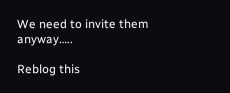We need to invite them anyway…..

Reblog this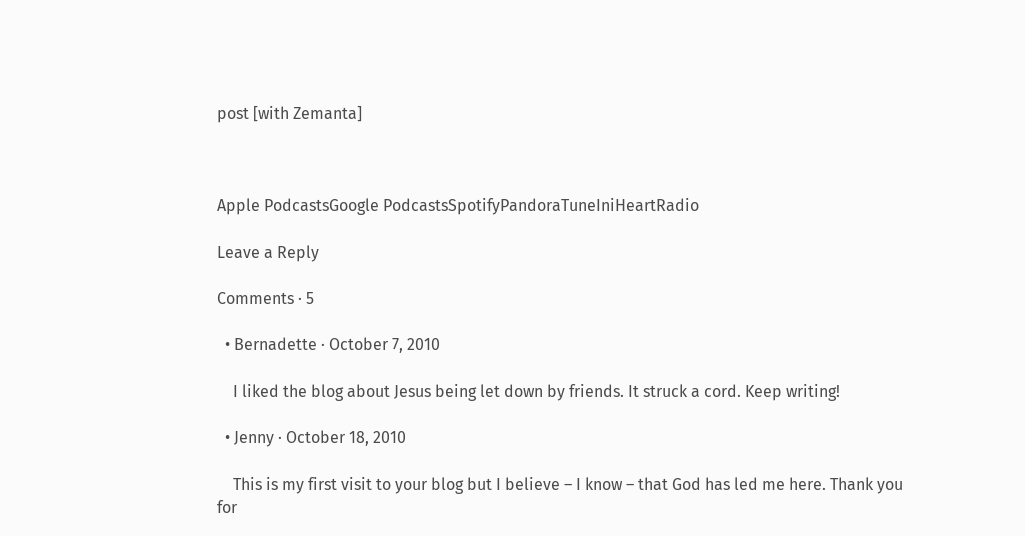post [with Zemanta]



Apple PodcastsGoogle PodcastsSpotifyPandoraTuneIniHeartRadio

Leave a Reply

Comments · 5

  • Bernadette · October 7, 2010

    I liked the blog about Jesus being let down by friends. It struck a cord. Keep writing!

  • Jenny · October 18, 2010

    This is my first visit to your blog but I believe – I know – that God has led me here. Thank you for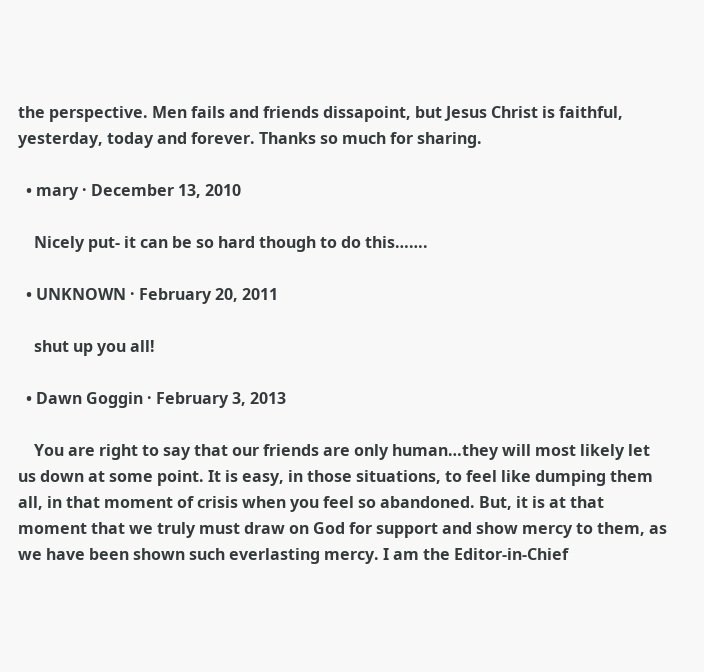the perspective. Men fails and friends dissapoint, but Jesus Christ is faithful, yesterday, today and forever. Thanks so much for sharing.

  • mary · December 13, 2010

    Nicely put- it can be so hard though to do this…….

  • UNKNOWN · February 20, 2011

    shut up you all!

  • Dawn Goggin · February 3, 2013

    You are right to say that our friends are only human…they will most likely let us down at some point. It is easy, in those situations, to feel like dumping them all, in that moment of crisis when you feel so abandoned. But, it is at that moment that we truly must draw on God for support and show mercy to them, as we have been shown such everlasting mercy. I am the Editor-in-Chief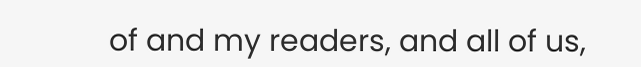of and my readers, and all of us,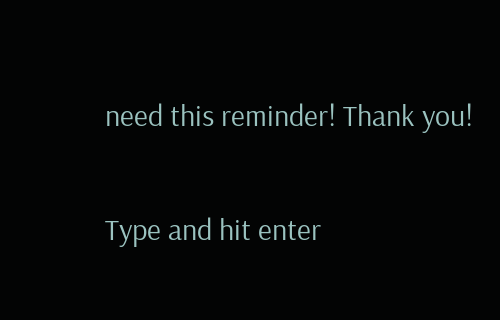need this reminder! Thank you!

Type and hit enter